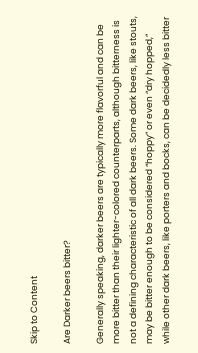Skip to Content

Are Darker beers bitter?

Generally speaking, darker beers are typically more flavorful and can be more bitter than their lighter-colored counterparts, although bitterness is not a defining characteristic of all dark beers. Some dark beers, like stouts, may be bitter enough to be considered “hoppy” or even “dry hopped,” while other dark beers, like porters and bocks, can be decidedly less bitter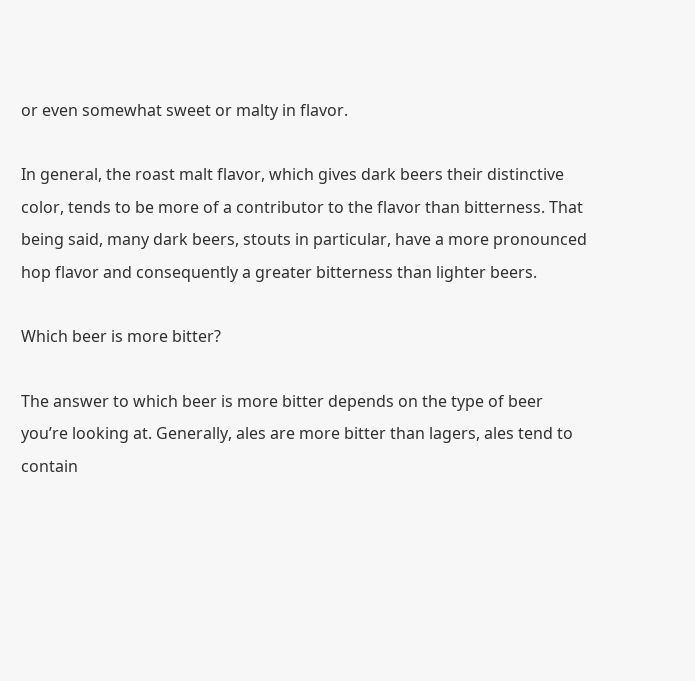or even somewhat sweet or malty in flavor.

In general, the roast malt flavor, which gives dark beers their distinctive color, tends to be more of a contributor to the flavor than bitterness. That being said, many dark beers, stouts in particular, have a more pronounced hop flavor and consequently a greater bitterness than lighter beers.

Which beer is more bitter?

The answer to which beer is more bitter depends on the type of beer you’re looking at. Generally, ales are more bitter than lagers, ales tend to contain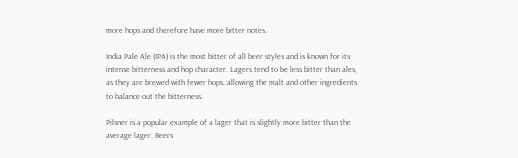more hops and therefore have more bitter notes.

India Pale Ale (IPA) is the most bitter of all beer styles and is known for its intense bitterness and hop character. Lagers tend to be less bitter than ales, as they are brewed with fewer hops, allowing the malt and other ingredients to balance out the bitterness.

Pilsner is a popular example of a lager that is slightly more bitter than the average lager. Beers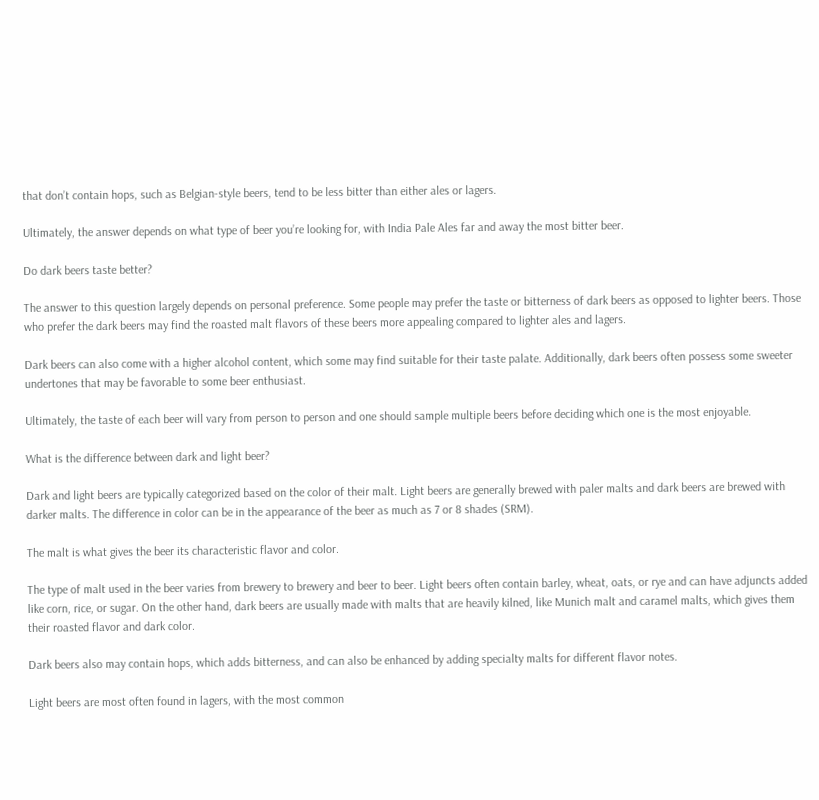that don’t contain hops, such as Belgian-style beers, tend to be less bitter than either ales or lagers.

Ultimately, the answer depends on what type of beer you’re looking for, with India Pale Ales far and away the most bitter beer.

Do dark beers taste better?

The answer to this question largely depends on personal preference. Some people may prefer the taste or bitterness of dark beers as opposed to lighter beers. Those who prefer the dark beers may find the roasted malt flavors of these beers more appealing compared to lighter ales and lagers.

Dark beers can also come with a higher alcohol content, which some may find suitable for their taste palate. Additionally, dark beers often possess some sweeter undertones that may be favorable to some beer enthusiast.

Ultimately, the taste of each beer will vary from person to person and one should sample multiple beers before deciding which one is the most enjoyable.

What is the difference between dark and light beer?

Dark and light beers are typically categorized based on the color of their malt. Light beers are generally brewed with paler malts and dark beers are brewed with darker malts. The difference in color can be in the appearance of the beer as much as 7 or 8 shades (SRM).

The malt is what gives the beer its characteristic flavor and color.

The type of malt used in the beer varies from brewery to brewery and beer to beer. Light beers often contain barley, wheat, oats, or rye and can have adjuncts added like corn, rice, or sugar. On the other hand, dark beers are usually made with malts that are heavily kilned, like Munich malt and caramel malts, which gives them their roasted flavor and dark color.

Dark beers also may contain hops, which adds bitterness, and can also be enhanced by adding specialty malts for different flavor notes.

Light beers are most often found in lagers, with the most common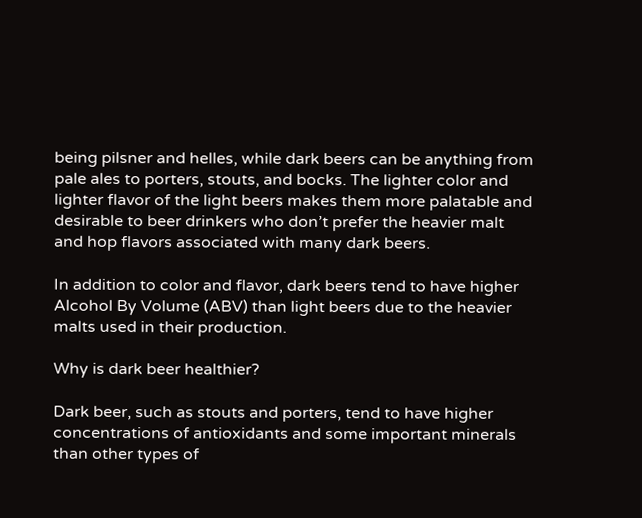being pilsner and helles, while dark beers can be anything from pale ales to porters, stouts, and bocks. The lighter color and lighter flavor of the light beers makes them more palatable and desirable to beer drinkers who don’t prefer the heavier malt and hop flavors associated with many dark beers.

In addition to color and flavor, dark beers tend to have higher Alcohol By Volume (ABV) than light beers due to the heavier malts used in their production.

Why is dark beer healthier?

Dark beer, such as stouts and porters, tend to have higher concentrations of antioxidants and some important minerals than other types of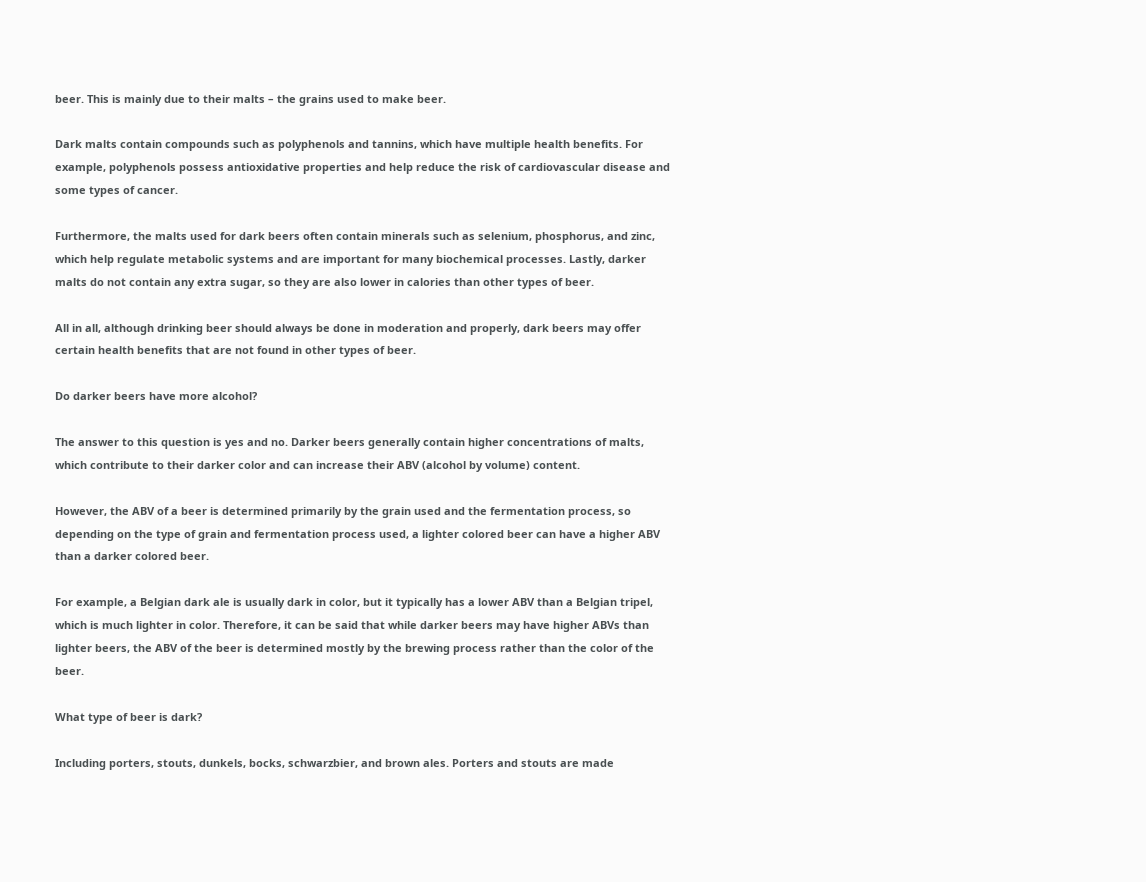beer. This is mainly due to their malts – the grains used to make beer.

Dark malts contain compounds such as polyphenols and tannins, which have multiple health benefits. For example, polyphenols possess antioxidative properties and help reduce the risk of cardiovascular disease and some types of cancer.

Furthermore, the malts used for dark beers often contain minerals such as selenium, phosphorus, and zinc, which help regulate metabolic systems and are important for many biochemical processes. Lastly, darker malts do not contain any extra sugar, so they are also lower in calories than other types of beer.

All in all, although drinking beer should always be done in moderation and properly, dark beers may offer certain health benefits that are not found in other types of beer.

Do darker beers have more alcohol?

The answer to this question is yes and no. Darker beers generally contain higher concentrations of malts, which contribute to their darker color and can increase their ABV (alcohol by volume) content.

However, the ABV of a beer is determined primarily by the grain used and the fermentation process, so depending on the type of grain and fermentation process used, a lighter colored beer can have a higher ABV than a darker colored beer.

For example, a Belgian dark ale is usually dark in color, but it typically has a lower ABV than a Belgian tripel, which is much lighter in color. Therefore, it can be said that while darker beers may have higher ABVs than lighter beers, the ABV of the beer is determined mostly by the brewing process rather than the color of the beer.

What type of beer is dark?

Including porters, stouts, dunkels, bocks, schwarzbier, and brown ales. Porters and stouts are made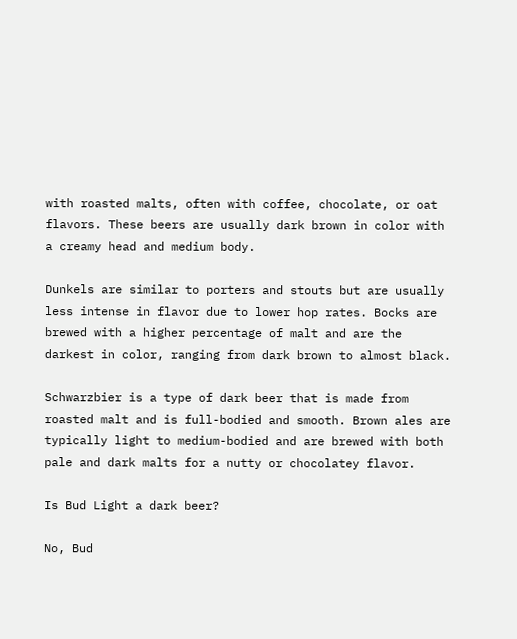with roasted malts, often with coffee, chocolate, or oat flavors. These beers are usually dark brown in color with a creamy head and medium body.

Dunkels are similar to porters and stouts but are usually less intense in flavor due to lower hop rates. Bocks are brewed with a higher percentage of malt and are the darkest in color, ranging from dark brown to almost black.

Schwarzbier is a type of dark beer that is made from roasted malt and is full-bodied and smooth. Brown ales are typically light to medium-bodied and are brewed with both pale and dark malts for a nutty or chocolatey flavor.

Is Bud Light a dark beer?

No, Bud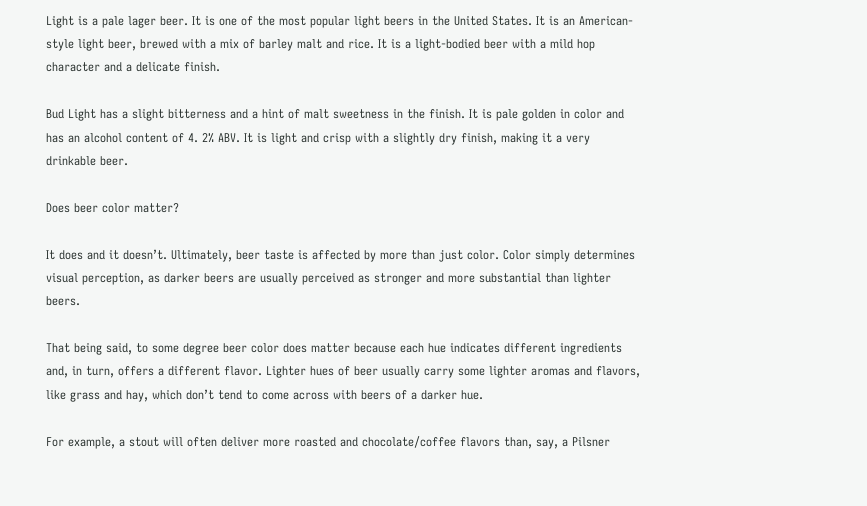Light is a pale lager beer. It is one of the most popular light beers in the United States. It is an American-style light beer, brewed with a mix of barley malt and rice. It is a light-bodied beer with a mild hop character and a delicate finish.

Bud Light has a slight bitterness and a hint of malt sweetness in the finish. It is pale golden in color and has an alcohol content of 4. 2% ABV. It is light and crisp with a slightly dry finish, making it a very drinkable beer.

Does beer color matter?

It does and it doesn’t. Ultimately, beer taste is affected by more than just color. Color simply determines visual perception, as darker beers are usually perceived as stronger and more substantial than lighter beers.

That being said, to some degree beer color does matter because each hue indicates different ingredients and, in turn, offers a different flavor. Lighter hues of beer usually carry some lighter aromas and flavors, like grass and hay, which don’t tend to come across with beers of a darker hue.

For example, a stout will often deliver more roasted and chocolate/coffee flavors than, say, a Pilsner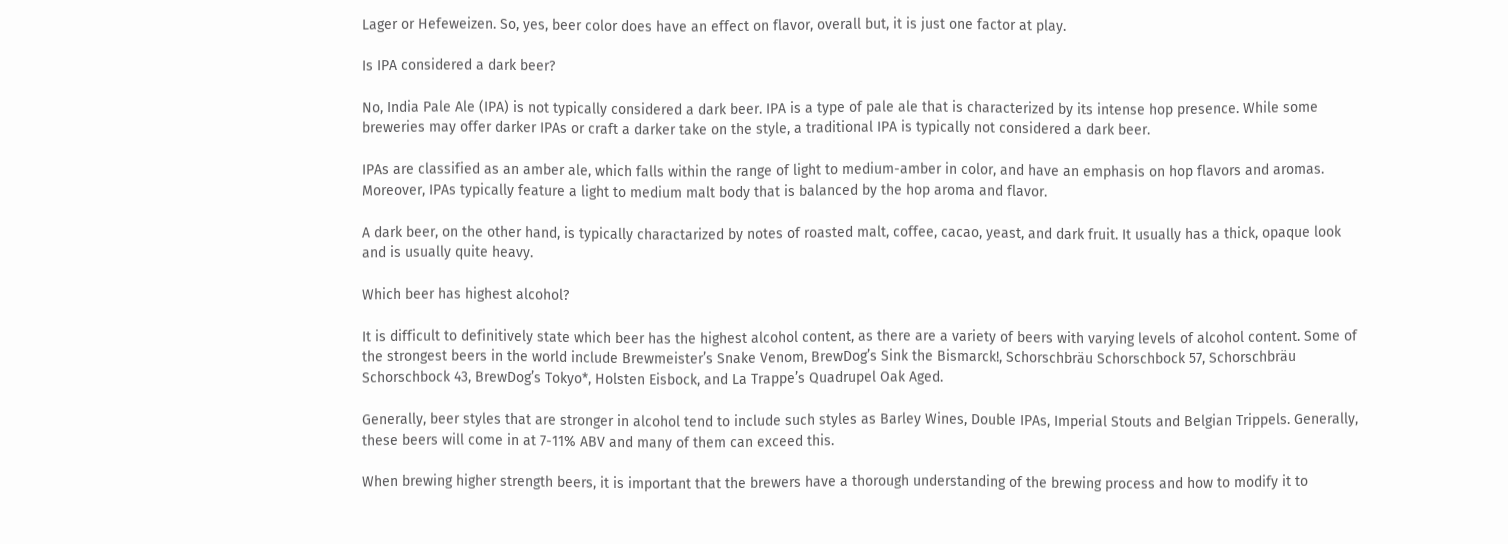Lager or Hefeweizen. So, yes, beer color does have an effect on flavor, overall but, it is just one factor at play.

Is IPA considered a dark beer?

No, India Pale Ale (IPA) is not typically considered a dark beer. IPA is a type of pale ale that is characterized by its intense hop presence. While some breweries may offer darker IPAs or craft a darker take on the style, a traditional IPA is typically not considered a dark beer.

IPAs are classified as an amber ale, which falls within the range of light to medium-amber in color, and have an emphasis on hop flavors and aromas. Moreover, IPAs typically feature a light to medium malt body that is balanced by the hop aroma and flavor.

A dark beer, on the other hand, is typically charactarized by notes of roasted malt, coffee, cacao, yeast, and dark fruit. It usually has a thick, opaque look and is usually quite heavy.

Which beer has highest alcohol?

It is difficult to definitively state which beer has the highest alcohol content, as there are a variety of beers with varying levels of alcohol content. Some of the strongest beers in the world include Brewmeister’s Snake Venom, BrewDog’s Sink the Bismarck!, Schorschbräu Schorschbock 57, Schorschbräu Schorschbock 43, BrewDog’s Tokyo*, Holsten Eisbock, and La Trappe’s Quadrupel Oak Aged.

Generally, beer styles that are stronger in alcohol tend to include such styles as Barley Wines, Double IPAs, Imperial Stouts and Belgian Trippels. Generally, these beers will come in at 7-11% ABV and many of them can exceed this.

When brewing higher strength beers, it is important that the brewers have a thorough understanding of the brewing process and how to modify it to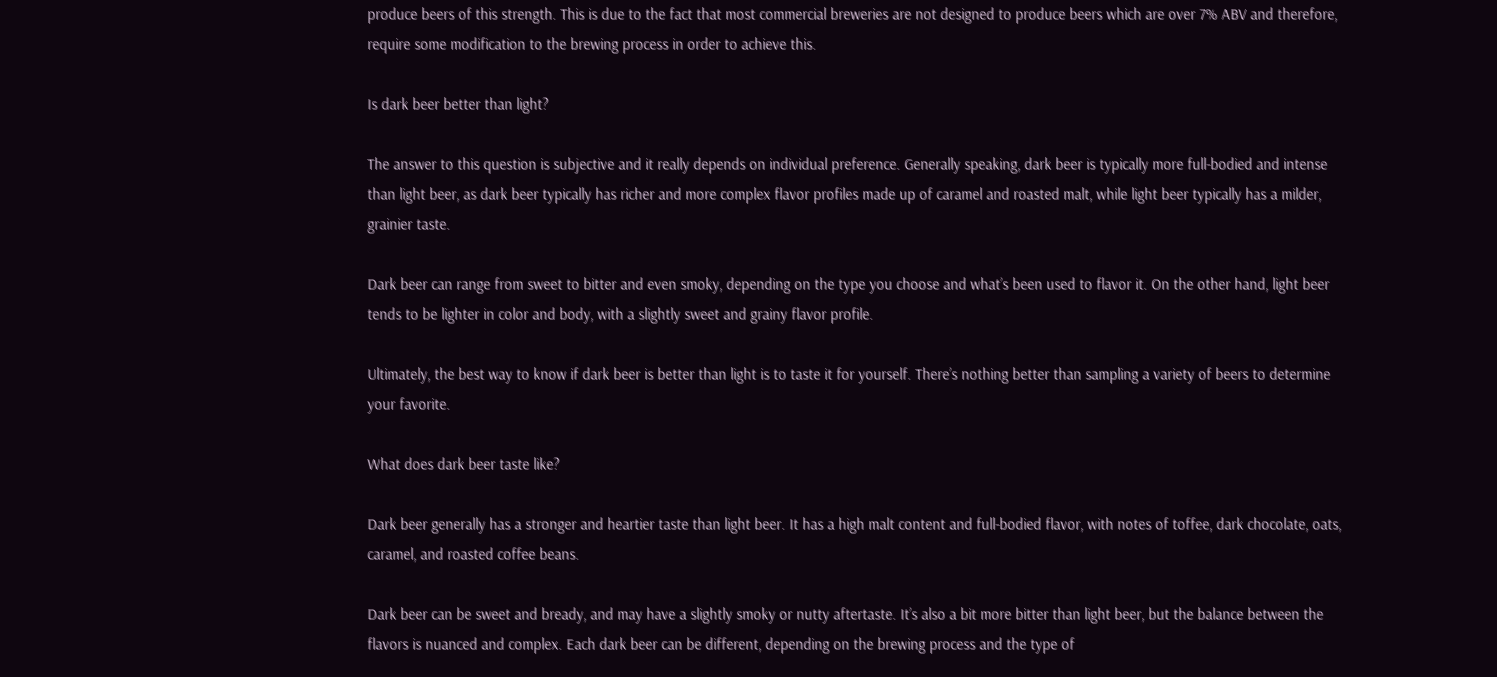produce beers of this strength. This is due to the fact that most commercial breweries are not designed to produce beers which are over 7% ABV and therefore, require some modification to the brewing process in order to achieve this.

Is dark beer better than light?

The answer to this question is subjective and it really depends on individual preference. Generally speaking, dark beer is typically more full-bodied and intense than light beer, as dark beer typically has richer and more complex flavor profiles made up of caramel and roasted malt, while light beer typically has a milder, grainier taste.

Dark beer can range from sweet to bitter and even smoky, depending on the type you choose and what’s been used to flavor it. On the other hand, light beer tends to be lighter in color and body, with a slightly sweet and grainy flavor profile.

Ultimately, the best way to know if dark beer is better than light is to taste it for yourself. There’s nothing better than sampling a variety of beers to determine your favorite.

What does dark beer taste like?

Dark beer generally has a stronger and heartier taste than light beer. It has a high malt content and full-bodied flavor, with notes of toffee, dark chocolate, oats, caramel, and roasted coffee beans.

Dark beer can be sweet and bready, and may have a slightly smoky or nutty aftertaste. It’s also a bit more bitter than light beer, but the balance between the flavors is nuanced and complex. Each dark beer can be different, depending on the brewing process and the type of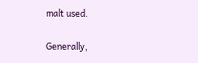malt used.

Generally,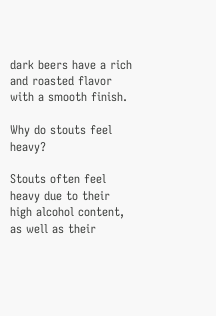dark beers have a rich and roasted flavor with a smooth finish.

Why do stouts feel heavy?

Stouts often feel heavy due to their high alcohol content, as well as their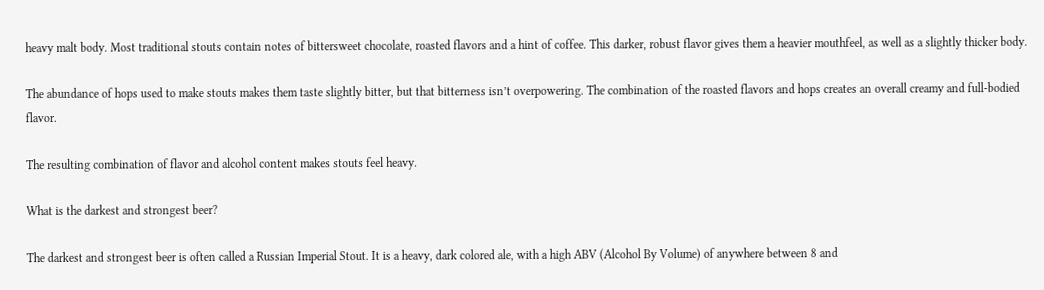heavy malt body. Most traditional stouts contain notes of bittersweet chocolate, roasted flavors and a hint of coffee. This darker, robust flavor gives them a heavier mouthfeel, as well as a slightly thicker body.

The abundance of hops used to make stouts makes them taste slightly bitter, but that bitterness isn’t overpowering. The combination of the roasted flavors and hops creates an overall creamy and full-bodied flavor.

The resulting combination of flavor and alcohol content makes stouts feel heavy.

What is the darkest and strongest beer?

The darkest and strongest beer is often called a Russian Imperial Stout. It is a heavy, dark colored ale, with a high ABV (Alcohol By Volume) of anywhere between 8 and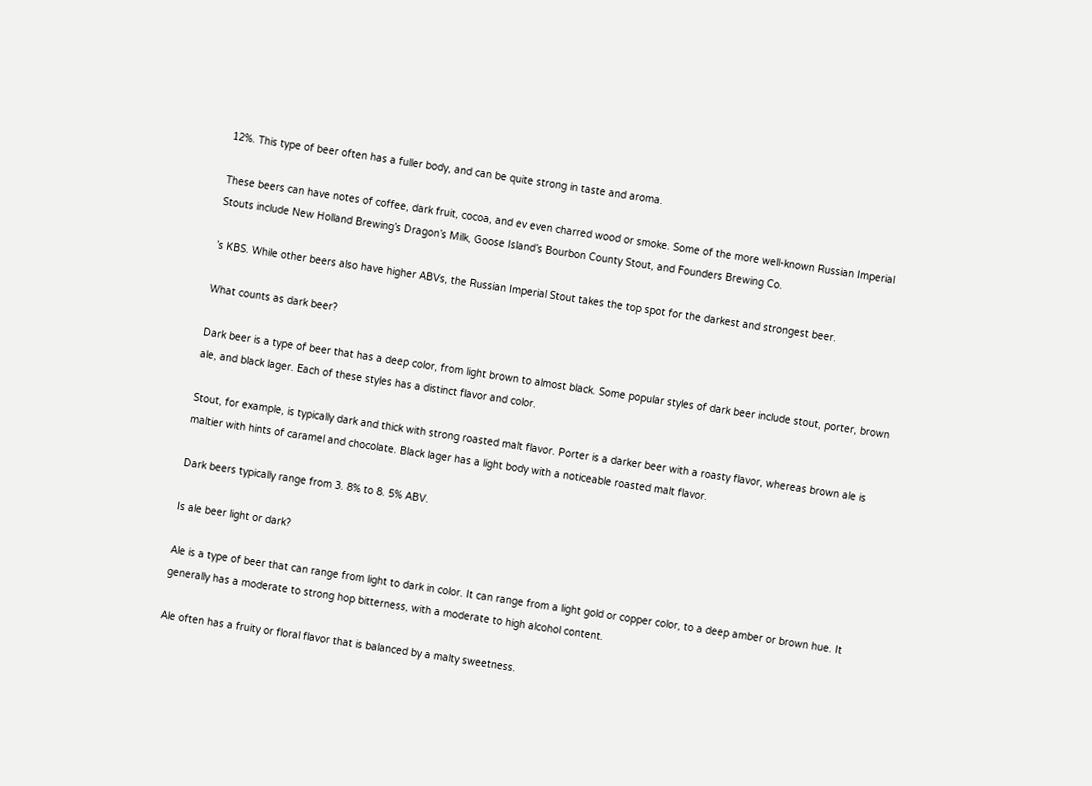12%. This type of beer often has a fuller body, and can be quite strong in taste and aroma.

These beers can have notes of coffee, dark fruit, cocoa, and ev even charred wood or smoke. Some of the more well-known Russian Imperial Stouts include New Holland Brewing’s Dragon’s Milk, Goose Island’s Bourbon County Stout, and Founders Brewing Co.

’s KBS. While other beers also have higher ABVs, the Russian Imperial Stout takes the top spot for the darkest and strongest beer.

What counts as dark beer?

Dark beer is a type of beer that has a deep color, from light brown to almost black. Some popular styles of dark beer include stout, porter, brown ale, and black lager. Each of these styles has a distinct flavor and color.

Stout, for example, is typically dark and thick with strong roasted malt flavor. Porter is a darker beer with a roasty flavor, whereas brown ale is maltier with hints of caramel and chocolate. Black lager has a light body with a noticeable roasted malt flavor.

Dark beers typically range from 3. 8% to 8. 5% ABV.

Is ale beer light or dark?

Ale is a type of beer that can range from light to dark in color. It can range from a light gold or copper color, to a deep amber or brown hue. It generally has a moderate to strong hop bitterness, with a moderate to high alcohol content.

Ale often has a fruity or floral flavor that is balanced by a malty sweetness.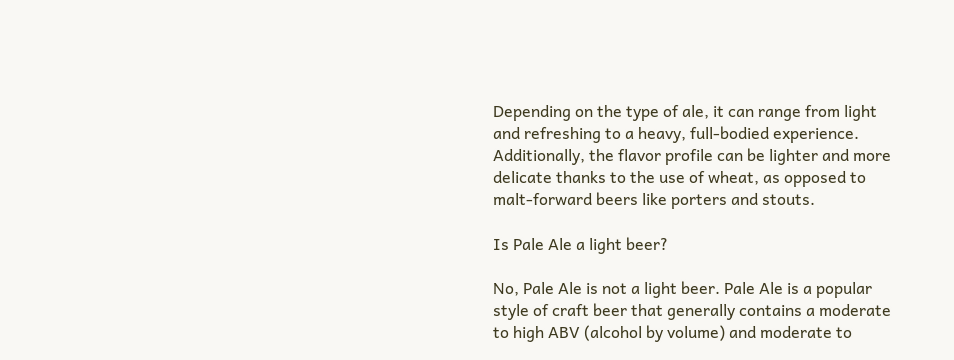Depending on the type of ale, it can range from light and refreshing to a heavy, full-bodied experience. Additionally, the flavor profile can be lighter and more delicate thanks to the use of wheat, as opposed to malt-forward beers like porters and stouts.

Is Pale Ale a light beer?

No, Pale Ale is not a light beer. Pale Ale is a popular style of craft beer that generally contains a moderate to high ABV (alcohol by volume) and moderate to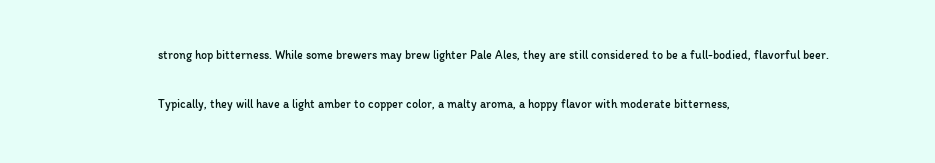strong hop bitterness. While some brewers may brew lighter Pale Ales, they are still considered to be a full-bodied, flavorful beer.

Typically, they will have a light amber to copper color, a malty aroma, a hoppy flavor with moderate bitterness,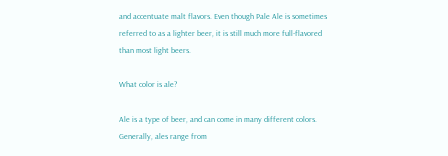and accentuate malt flavors. Even though Pale Ale is sometimes referred to as a lighter beer, it is still much more full-flavored than most light beers.

What color is ale?

Ale is a type of beer, and can come in many different colors. Generally, ales range from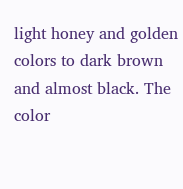light honey and golden colors to dark brown and almost black. The color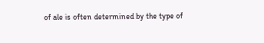of ale is often determined by the type of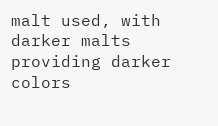malt used, with darker malts providing darker colors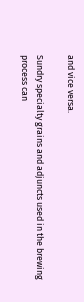and vice versa.

Sundry specialty grains and adjuncts used in the brewing process can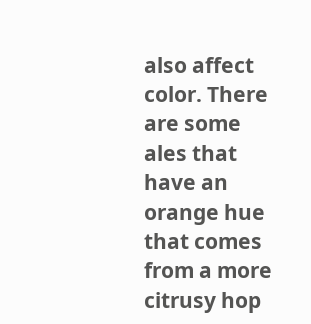also affect color. There are some ales that have an orange hue that comes from a more citrusy hop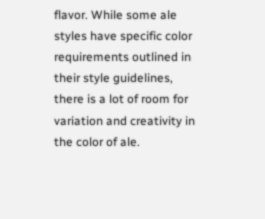flavor. While some ale styles have specific color requirements outlined in their style guidelines, there is a lot of room for variation and creativity in the color of ale.